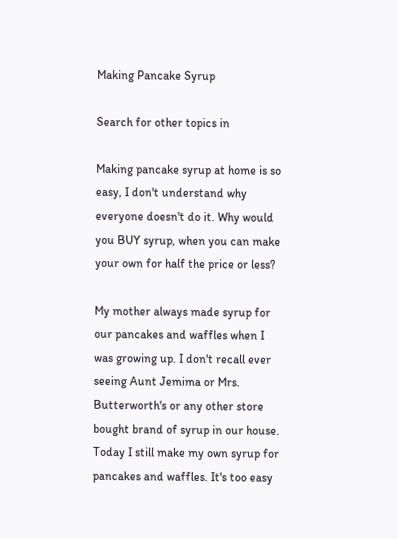Making Pancake Syrup

Search for other topics in

Making pancake syrup at home is so easy, I don't understand why everyone doesn't do it. Why would you BUY syrup, when you can make your own for half the price or less?

My mother always made syrup for our pancakes and waffles when I was growing up. I don't recall ever seeing Aunt Jemima or Mrs. Butterworth's or any other store bought brand of syrup in our house. Today I still make my own syrup for pancakes and waffles. It's too easy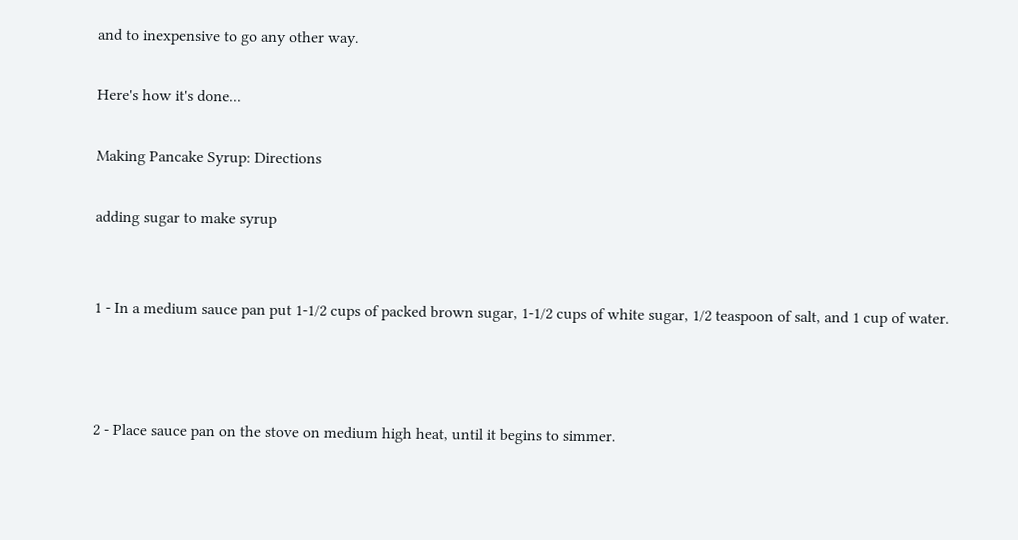and to inexpensive to go any other way.

Here's how it's done...

Making Pancake Syrup: Directions

adding sugar to make syrup


1 - In a medium sauce pan put 1-1/2 cups of packed brown sugar, 1-1/2 cups of white sugar, 1/2 teaspoon of salt, and 1 cup of water.



2 - Place sauce pan on the stove on medium high heat, until it begins to simmer.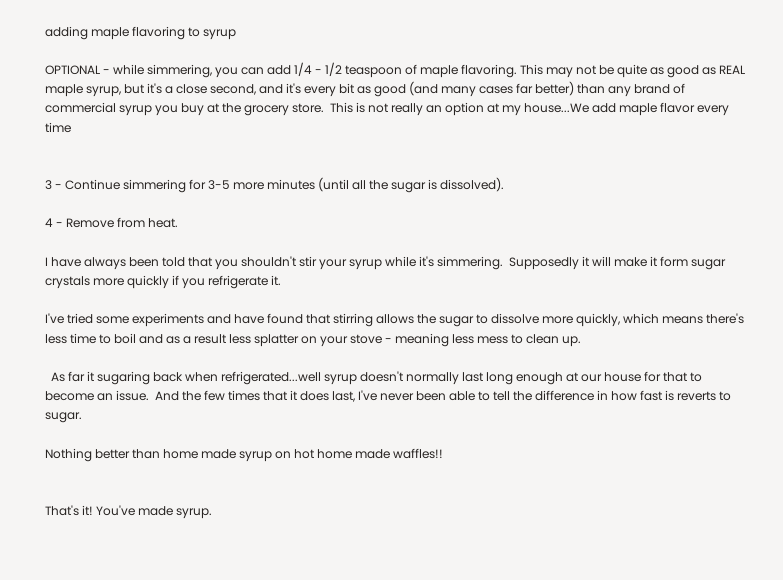adding maple flavoring to syrup

OPTIONAL - while simmering, you can add 1/4 - 1/2 teaspoon of maple flavoring. This may not be quite as good as REAL maple syrup, but it's a close second, and it's every bit as good (and many cases far better) than any brand of commercial syrup you buy at the grocery store.  This is not really an option at my house...We add maple flavor every time


3 - Continue simmering for 3-5 more minutes (until all the sugar is dissolved).

4 - Remove from heat.

I have always been told that you shouldn't stir your syrup while it's simmering.  Supposedly it will make it form sugar crystals more quickly if you refrigerate it.

I've tried some experiments and have found that stirring allows the sugar to dissolve more quickly, which means there's less time to boil and as a result less splatter on your stove - meaning less mess to clean up.

  As far it sugaring back when refrigerated...well syrup doesn't normally last long enough at our house for that to become an issue.  And the few times that it does last, I've never been able to tell the difference in how fast is reverts to sugar.

Nothing better than home made syrup on hot home made waffles!!


That's it! You've made syrup.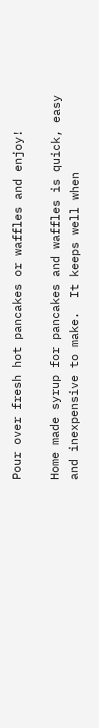Pour over fresh hot pancakes or waffles and enjoy!

Home made syrup for pancakes and waffles is quick, easy and inexpensive to make.  It keeps well when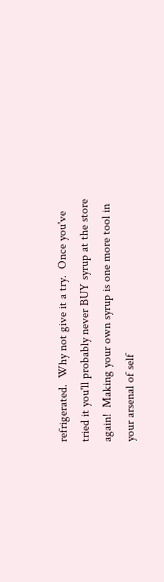refrigerated.  Why not give it a try.  Once you've tried it you'll probably never BUY syrup at the store again!  Making your own syrup is one more tool in your arsenal of self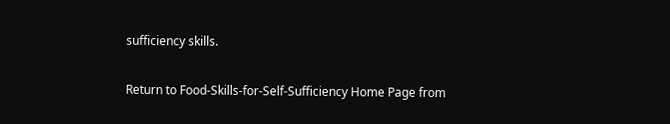sufficiency skills.

Return to Food-Skills-for-Self-Sufficiency Home Page from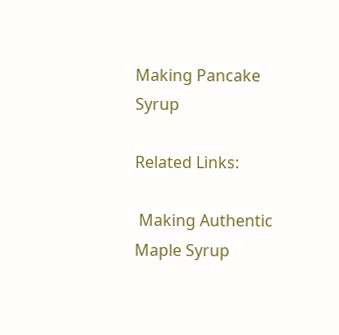Making Pancake Syrup

Related Links:

 Making Authentic Maple Syrup